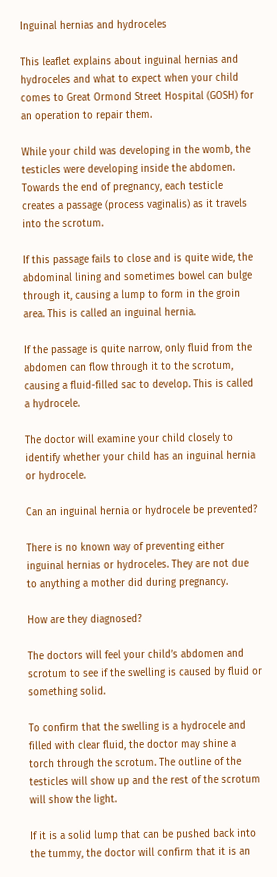Inguinal hernias and hydroceles

This leaflet explains about inguinal hernias and hydroceles and what to expect when your child comes to Great Ormond Street Hospital (GOSH) for an operation to repair them.

While your child was developing in the womb, the testicles were developing inside the abdomen. Towards the end of pregnancy, each testicle creates a passage (process vaginalis) as it travels into the scrotum.

If this passage fails to close and is quite wide, the abdominal lining and sometimes bowel can bulge through it, causing a lump to form in the groin area. This is called an inguinal hernia.

If the passage is quite narrow, only fluid from the abdomen can flow through it to the scrotum, causing a fluid-filled sac to develop. This is called a hydrocele.

The doctor will examine your child closely to identify whether your child has an inguinal hernia or hydrocele.

Can an inguinal hernia or hydrocele be prevented?

There is no known way of preventing either inguinal hernias or hydroceles. They are not due to anything a mother did during pregnancy.

How are they diagnosed?

The doctors will feel your child’s abdomen and scrotum to see if the swelling is caused by fluid or something solid.

To confirm that the swelling is a hydrocele and filled with clear fluid, the doctor may shine a torch through the scrotum. The outline of the testicles will show up and the rest of the scrotum will show the light.

If it is a solid lump that can be pushed back into the tummy, the doctor will confirm that it is an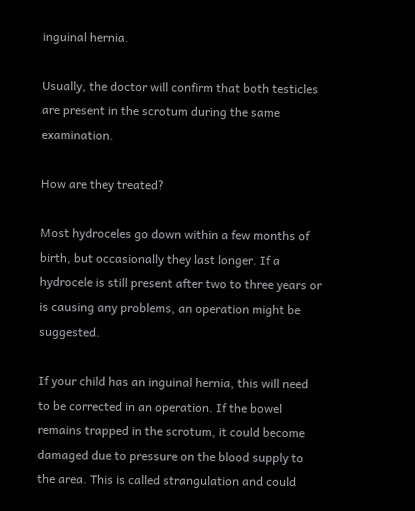inguinal hernia.

Usually, the doctor will confirm that both testicles are present in the scrotum during the same examination.

How are they treated?

Most hydroceles go down within a few months of birth, but occasionally they last longer. If a hydrocele is still present after two to three years or is causing any problems, an operation might be suggested.

If your child has an inguinal hernia, this will need to be corrected in an operation. If the bowel remains trapped in the scrotum, it could become damaged due to pressure on the blood supply to the area. This is called strangulation and could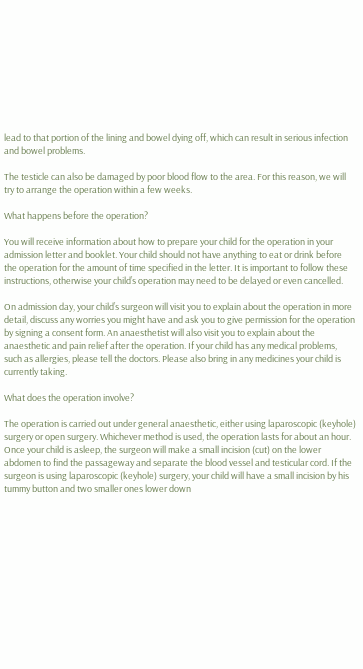lead to that portion of the lining and bowel dying off, which can result in serious infection and bowel problems.

The testicle can also be damaged by poor blood flow to the area. For this reason, we will try to arrange the operation within a few weeks.

What happens before the operation?

You will receive information about how to prepare your child for the operation in your admission letter and booklet. Your child should not have anything to eat or drink before the operation for the amount of time specified in the letter. It is important to follow these instructions, otherwise your child’s operation may need to be delayed or even cancelled.

On admission day, your child’s surgeon will visit you to explain about the operation in more detail, discuss any worries you might have and ask you to give permission for the operation by signing a consent form. An anaesthetist will also visit you to explain about the anaesthetic and pain relief after the operation. If your child has any medical problems, such as allergies, please tell the doctors. Please also bring in any medicines your child is currently taking.

What does the operation involve?

The operation is carried out under general anaesthetic, either using laparoscopic (keyhole) surgery or open surgery. Whichever method is used, the operation lasts for about an hour. Once your child is asleep, the surgeon will make a small incision (cut) on the lower abdomen to find the passageway and separate the blood vessel and testicular cord. If the surgeon is using laparoscopic (keyhole) surgery, your child will have a small incision by his tummy button and two smaller ones lower down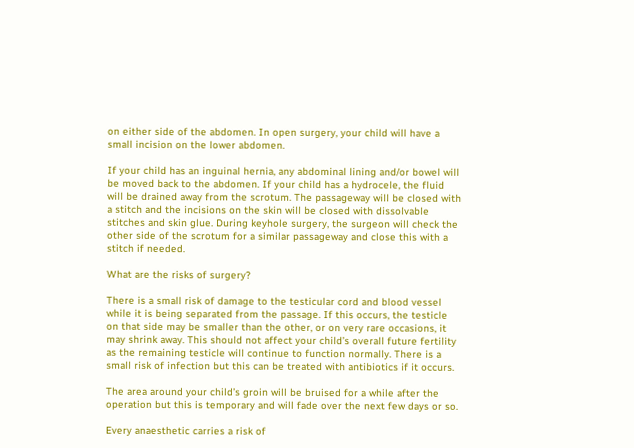on either side of the abdomen. In open surgery, your child will have a small incision on the lower abdomen.

If your child has an inguinal hernia, any abdominal lining and/or bowel will be moved back to the abdomen. If your child has a hydrocele, the fluid will be drained away from the scrotum. The passageway will be closed with a stitch and the incisions on the skin will be closed with dissolvable stitches and skin glue. During keyhole surgery, the surgeon will check the other side of the scrotum for a similar passageway and close this with a stitch if needed.

What are the risks of surgery?

There is a small risk of damage to the testicular cord and blood vessel while it is being separated from the passage. If this occurs, the testicle on that side may be smaller than the other, or on very rare occasions, it may shrink away. This should not affect your child’s overall future fertility as the remaining testicle will continue to function normally. There is a small risk of infection but this can be treated with antibiotics if it occurs.

The area around your child’s groin will be bruised for a while after the operation but this is temporary and will fade over the next few days or so.

Every anaesthetic carries a risk of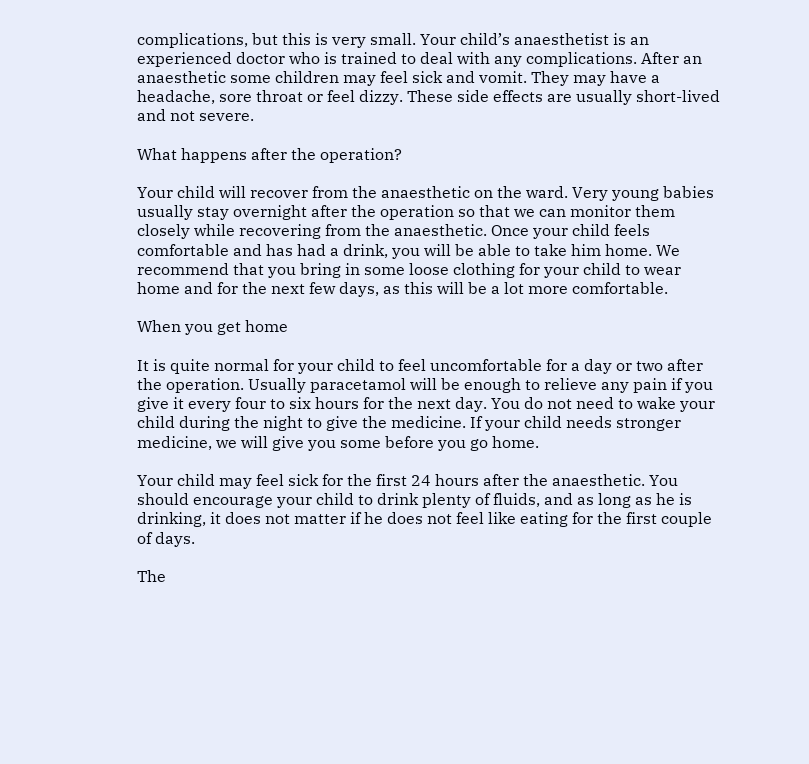complications, but this is very small. Your child’s anaesthetist is an experienced doctor who is trained to deal with any complications. After an anaesthetic some children may feel sick and vomit. They may have a headache, sore throat or feel dizzy. These side effects are usually short-lived and not severe.

What happens after the operation?

Your child will recover from the anaesthetic on the ward. Very young babies usually stay overnight after the operation so that we can monitor them closely while recovering from the anaesthetic. Once your child feels comfortable and has had a drink, you will be able to take him home. We recommend that you bring in some loose clothing for your child to wear home and for the next few days, as this will be a lot more comfortable.

When you get home

It is quite normal for your child to feel uncomfortable for a day or two after the operation. Usually paracetamol will be enough to relieve any pain if you give it every four to six hours for the next day. You do not need to wake your child during the night to give the medicine. If your child needs stronger medicine, we will give you some before you go home.

Your child may feel sick for the first 24 hours after the anaesthetic. You should encourage your child to drink plenty of fluids, and as long as he is drinking, it does not matter if he does not feel like eating for the first couple of days.

The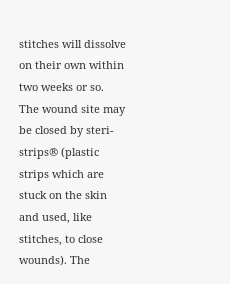stitches will dissolve on their own within two weeks or so. The wound site may be closed by steri-strips® (plastic strips which are stuck on the skin and used, like stitches, to close wounds). The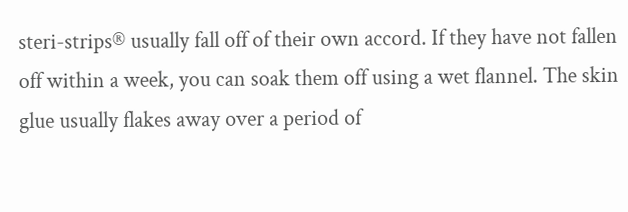steri-strips® usually fall off of their own accord. If they have not fallen off within a week, you can soak them off using a wet flannel. The skin glue usually flakes away over a period of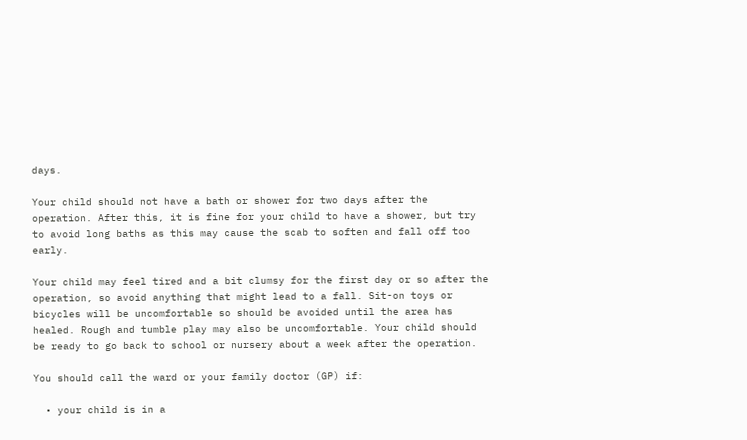days.

Your child should not have a bath or shower for two days after the operation. After this, it is fine for your child to have a shower, but try to avoid long baths as this may cause the scab to soften and fall off too early.

Your child may feel tired and a bit clumsy for the first day or so after the operation, so avoid anything that might lead to a fall. Sit-on toys or bicycles will be uncomfortable so should be avoided until the area has healed. Rough and tumble play may also be uncomfortable. Your child should be ready to go back to school or nursery about a week after the operation.

You should call the ward or your family doctor (GP) if:

  • your child is in a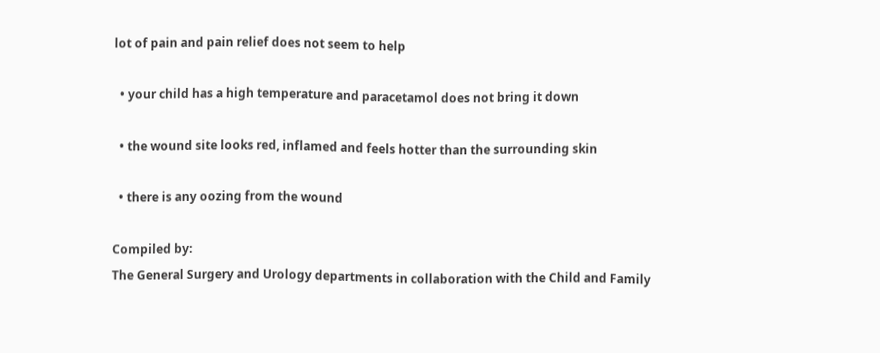lot of pain and pain relief does not seem to help

  • your child has a high temperature and paracetamol does not bring it down

  • the wound site looks red, inflamed and feels hotter than the surrounding skin

  • there is any oozing from the wound

Compiled by:
The General Surgery and Urology departments in collaboration with the Child and Family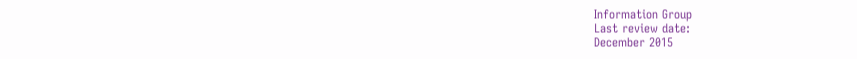Information Group
Last review date:
December 2015